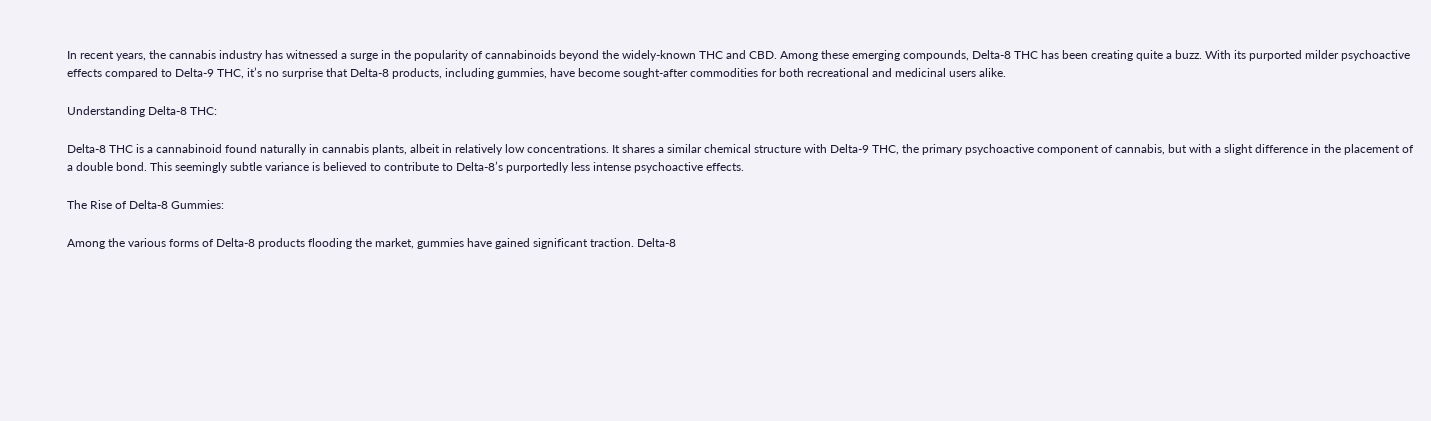In recent years, the cannabis industry has witnessed a surge in the popularity of cannabinoids beyond the widely-known THC and CBD. Among these emerging compounds, Delta-8 THC has been creating quite a buzz. With its purported milder psychoactive effects compared to Delta-9 THC, it’s no surprise that Delta-8 products, including gummies, have become sought-after commodities for both recreational and medicinal users alike.

Understanding Delta-8 THC:

Delta-8 THC is a cannabinoid found naturally in cannabis plants, albeit in relatively low concentrations. It shares a similar chemical structure with Delta-9 THC, the primary psychoactive component of cannabis, but with a slight difference in the placement of a double bond. This seemingly subtle variance is believed to contribute to Delta-8’s purportedly less intense psychoactive effects.

The Rise of Delta-8 Gummies:

Among the various forms of Delta-8 products flooding the market, gummies have gained significant traction. Delta-8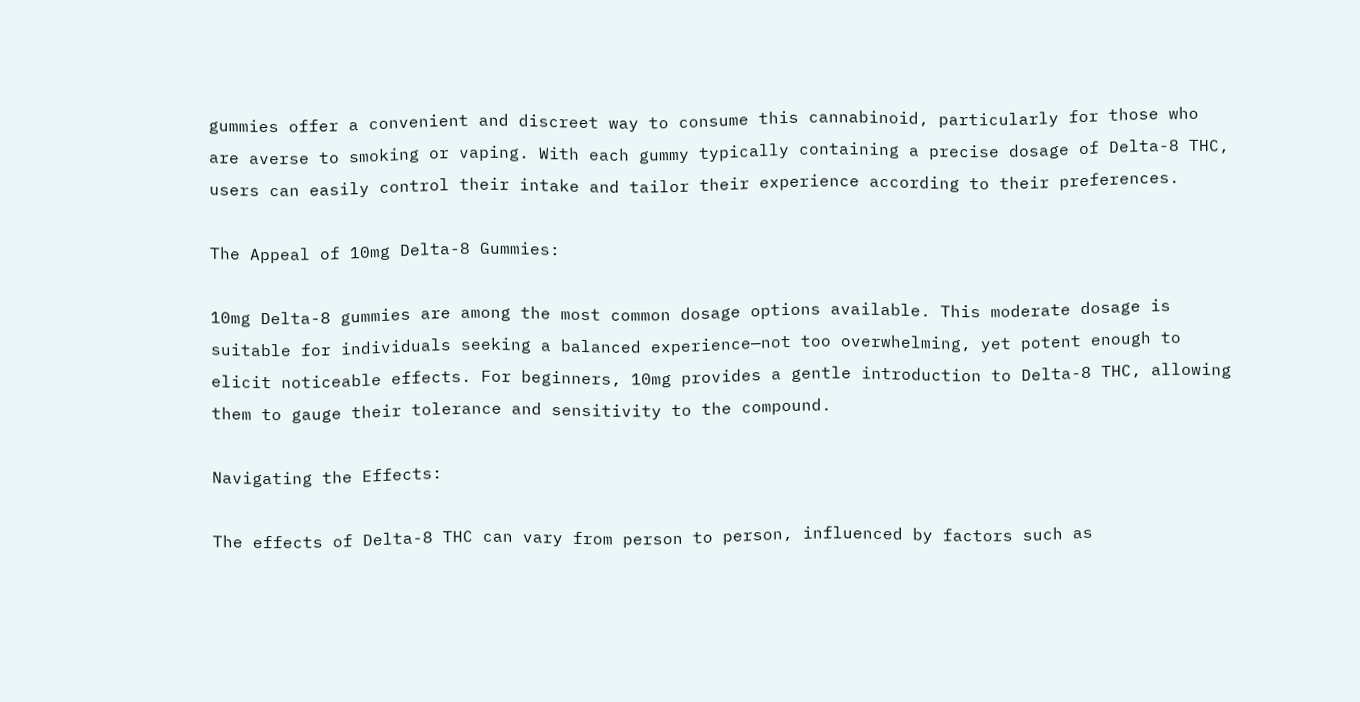gummies offer a convenient and discreet way to consume this cannabinoid, particularly for those who are averse to smoking or vaping. With each gummy typically containing a precise dosage of Delta-8 THC, users can easily control their intake and tailor their experience according to their preferences.

The Appeal of 10mg Delta-8 Gummies:

10mg Delta-8 gummies are among the most common dosage options available. This moderate dosage is suitable for individuals seeking a balanced experience—not too overwhelming, yet potent enough to elicit noticeable effects. For beginners, 10mg provides a gentle introduction to Delta-8 THC, allowing them to gauge their tolerance and sensitivity to the compound.

Navigating the Effects:

The effects of Delta-8 THC can vary from person to person, influenced by factors such as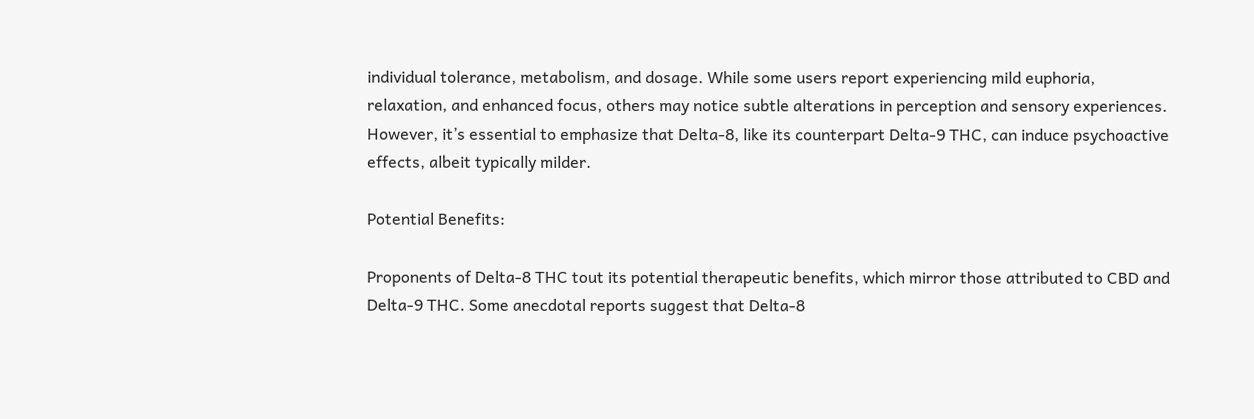individual tolerance, metabolism, and dosage. While some users report experiencing mild euphoria, relaxation, and enhanced focus, others may notice subtle alterations in perception and sensory experiences. However, it’s essential to emphasize that Delta-8, like its counterpart Delta-9 THC, can induce psychoactive effects, albeit typically milder.

Potential Benefits:

Proponents of Delta-8 THC tout its potential therapeutic benefits, which mirror those attributed to CBD and Delta-9 THC. Some anecdotal reports suggest that Delta-8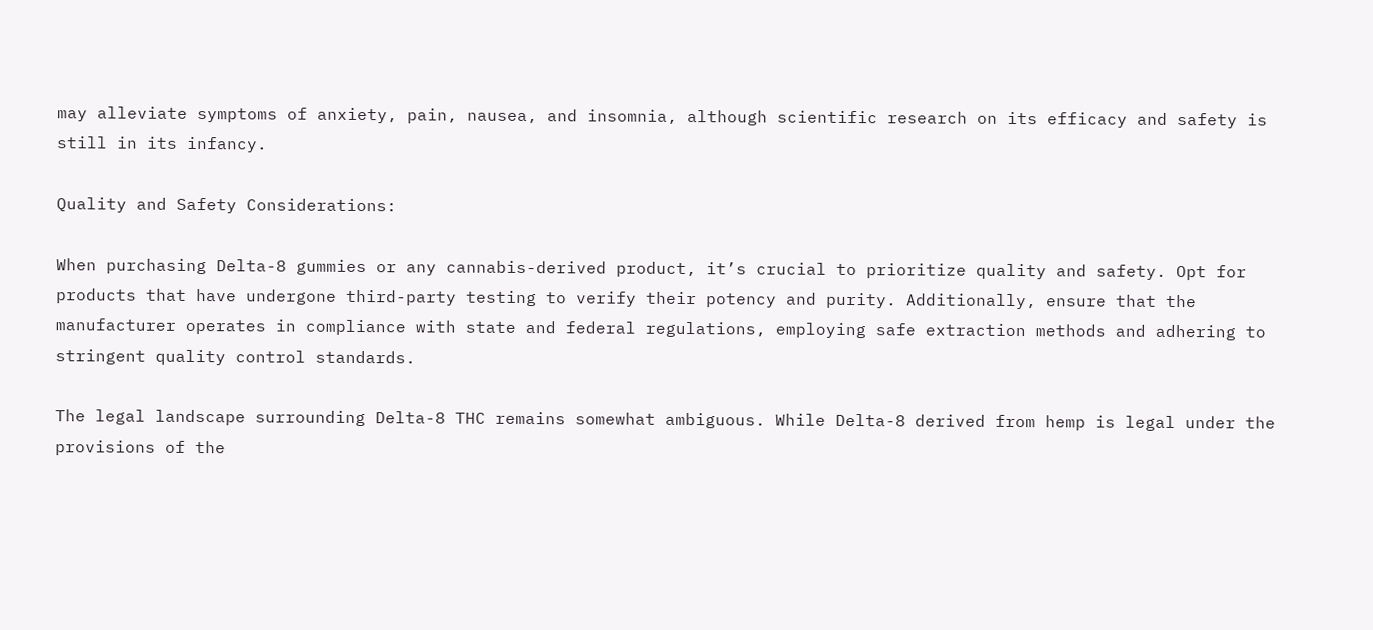may alleviate symptoms of anxiety, pain, nausea, and insomnia, although scientific research on its efficacy and safety is still in its infancy.

Quality and Safety Considerations:

When purchasing Delta-8 gummies or any cannabis-derived product, it’s crucial to prioritize quality and safety. Opt for products that have undergone third-party testing to verify their potency and purity. Additionally, ensure that the manufacturer operates in compliance with state and federal regulations, employing safe extraction methods and adhering to stringent quality control standards.

The legal landscape surrounding Delta-8 THC remains somewhat ambiguous. While Delta-8 derived from hemp is legal under the provisions of the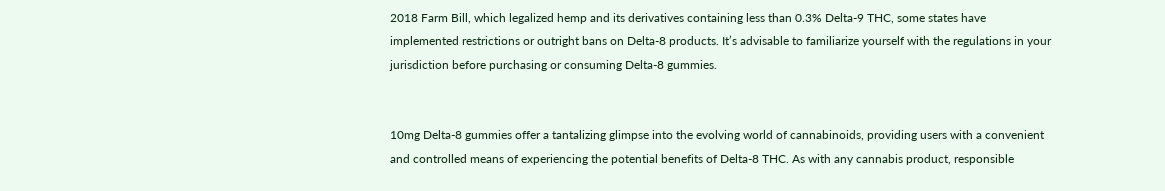2018 Farm Bill, which legalized hemp and its derivatives containing less than 0.3% Delta-9 THC, some states have implemented restrictions or outright bans on Delta-8 products. It’s advisable to familiarize yourself with the regulations in your jurisdiction before purchasing or consuming Delta-8 gummies.


10mg Delta-8 gummies offer a tantalizing glimpse into the evolving world of cannabinoids, providing users with a convenient and controlled means of experiencing the potential benefits of Delta-8 THC. As with any cannabis product, responsible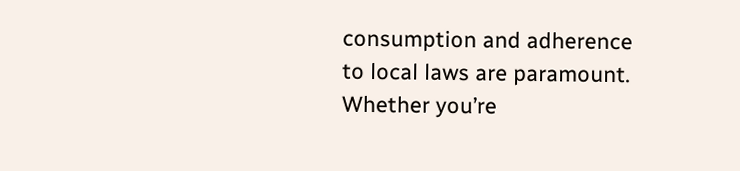consumption and adherence to local laws are paramount. Whether you’re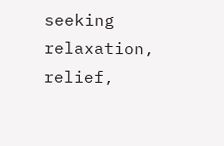seeking relaxation, relief,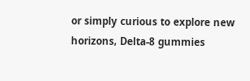or simply curious to explore new horizons, Delta-8 gummies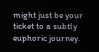might just be your ticket to a subtly euphoric journey.